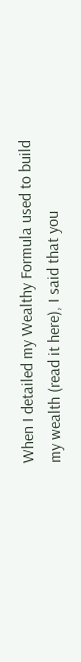When I detailed my Wealthy Formula used to build my wealth (read it here), I said that you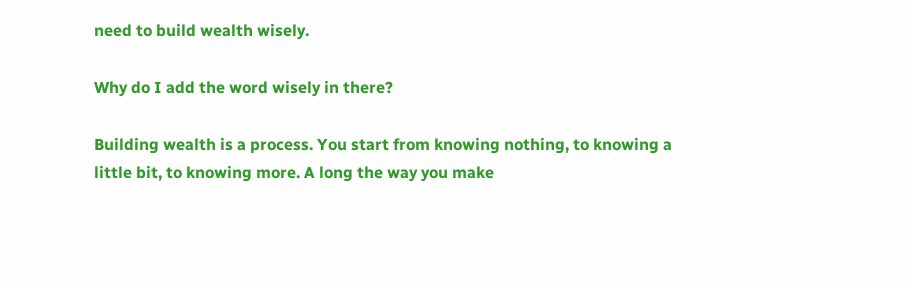need to build wealth wisely.

Why do I add the word wisely in there?

Building wealth is a process. You start from knowing nothing, to knowing a little bit, to knowing more. A long the way you make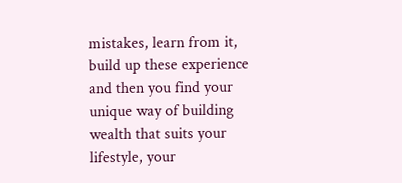mistakes, learn from it, build up these experience and then you find your unique way of building wealth that suits your lifestyle, your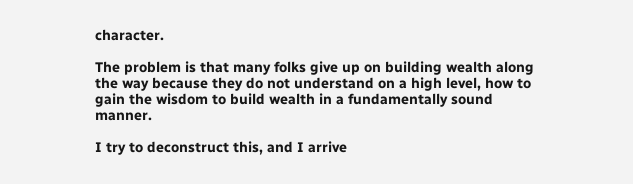character.

The problem is that many folks give up on building wealth along the way because they do not understand on a high level, how to gain the wisdom to build wealth in a fundamentally sound manner.

I try to deconstruct this, and I arrive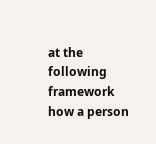at the following framework how a person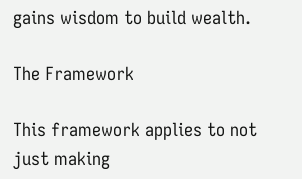gains wisdom to build wealth.

The Framework

This framework applies to not just making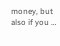money, but also if you …